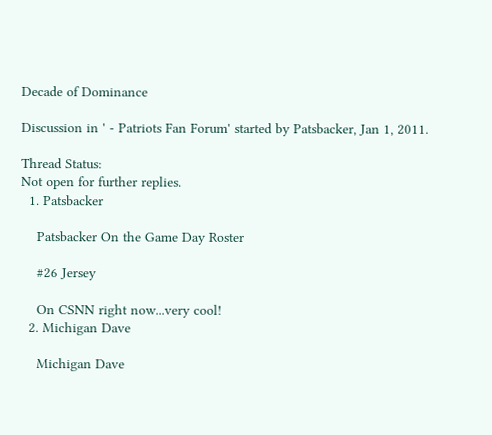Decade of Dominance

Discussion in ' - Patriots Fan Forum' started by Patsbacker, Jan 1, 2011.

Thread Status:
Not open for further replies.
  1. Patsbacker

    Patsbacker On the Game Day Roster

    #26 Jersey

    On CSNN right now...very cool!
  2. Michigan Dave

    Michigan Dave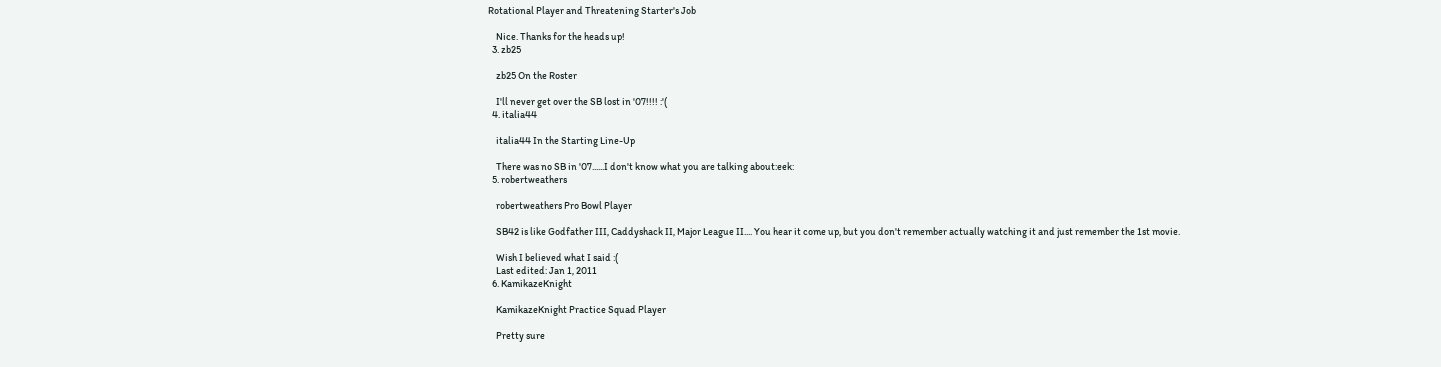Rotational Player and Threatening Starter's Job

    Nice. Thanks for the heads up!
  3. zb25

    zb25 On the Roster

    I'll never get over the SB lost in '07!!!! :'(
  4. italia44

    italia44 In the Starting Line-Up

    There was no SB in '07......I don't know what you are talking about:eek:
  5. robertweathers

    robertweathers Pro Bowl Player

    SB42 is like Godfather III, Caddyshack II, Major League II.... You hear it come up, but you don't remember actually watching it and just remember the 1st movie.

    Wish I believed what I said :(
    Last edited: Jan 1, 2011
  6. KamikazeKnight

    KamikazeKnight Practice Squad Player

    Pretty sure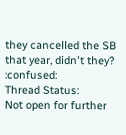they cancelled the SB that year, didn't they? :confused:
Thread Status:
Not open for further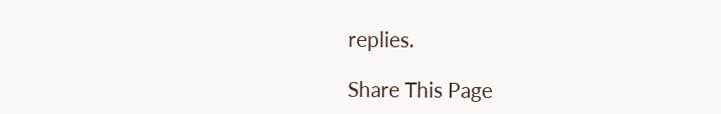replies.

Share This Page